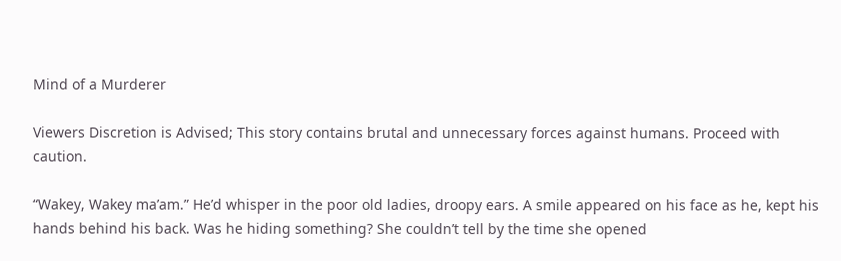Mind of a Murderer

Viewers Discretion is Advised; This story contains brutal and unnecessary forces against humans. Proceed with caution.

“Wakey, Wakey ma’am.” He’d whisper in the poor old ladies, droopy ears. A smile appeared on his face as he, kept his hands behind his back. Was he hiding something? She couldn’t tell by the time she opened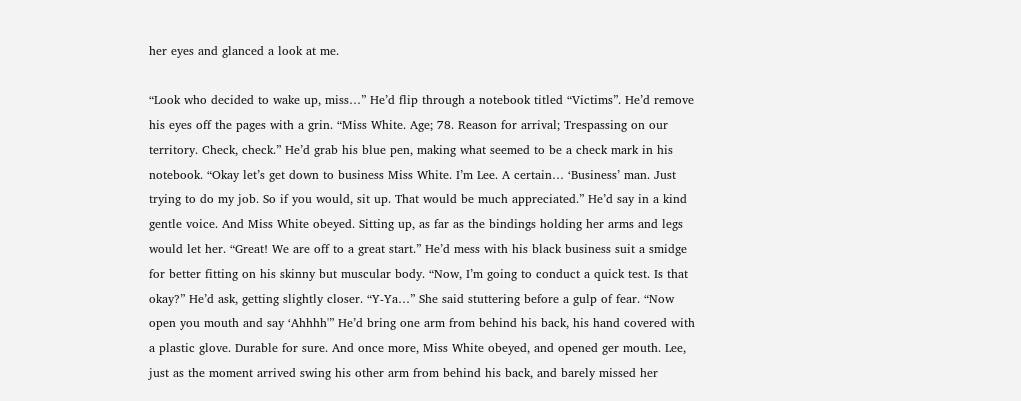her eyes and glanced a look at me.

“Look who decided to wake up, miss…” He’d flip through a notebook titled “Victims”. He’d remove his eyes off the pages with a grin. “Miss White. Age; 78. Reason for arrival; Trespassing on our territory. Check, check.” He’d grab his blue pen, making what seemed to be a check mark in his notebook. “Okay let’s get down to business Miss White. I’m Lee. A certain… ‘Business’ man. Just trying to do my job. So if you would, sit up. That would be much appreciated.” He’d say in a kind gentle voice. And Miss White obeyed. Sitting up, as far as the bindings holding her arms and legs would let her. “Great! We are off to a great start.” He’d mess with his black business suit a smidge for better fitting on his skinny but muscular body. “Now, I’m going to conduct a quick test. Is that okay?” He’d ask, getting slightly closer. “Y-Ya…” She said stuttering before a gulp of fear. “Now open you mouth and say ‘Ahhhh'” He’d bring one arm from behind his back, his hand covered with a plastic glove. Durable for sure. And once more, Miss White obeyed, and opened ger mouth. Lee, just as the moment arrived swing his other arm from behind his back, and barely missed her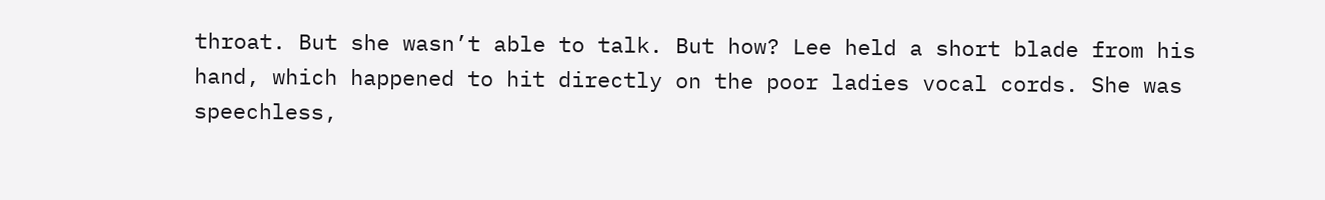throat. But she wasn’t able to talk. But how? Lee held a short blade from his hand, which happened to hit directly on the poor ladies vocal cords. She was speechless,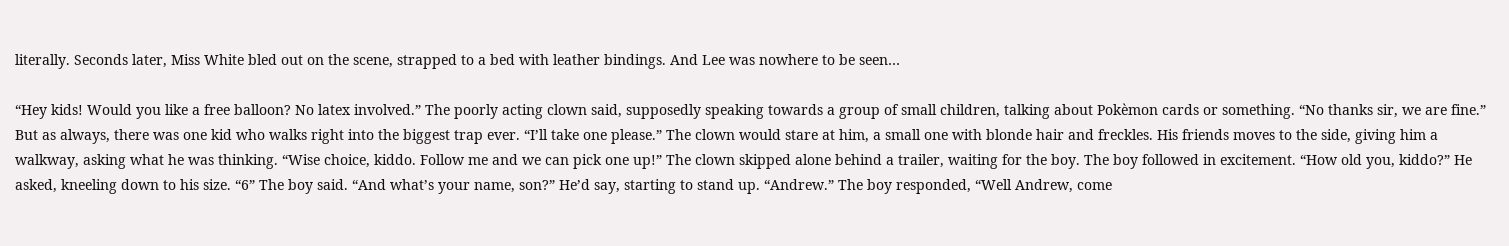literally. Seconds later, Miss White bled out on the scene, strapped to a bed with leather bindings. And Lee was nowhere to be seen…

“Hey kids! Would you like a free balloon? No latex involved.” The poorly acting clown said, supposedly speaking towards a group of small children, talking about Pokèmon cards or something. “No thanks sir, we are fine.” But as always, there was one kid who walks right into the biggest trap ever. “I’ll take one please.” The clown would stare at him, a small one with blonde hair and freckles. His friends moves to the side, giving him a walkway, asking what he was thinking. “Wise choice, kiddo. Follow me and we can pick one up!” The clown skipped alone behind a trailer, waiting for the boy. The boy followed in excitement. “How old you, kiddo?” He asked, kneeling down to his size. “6” The boy said. “And what’s your name, son?” He’d say, starting to stand up. “Andrew.” The boy responded, “Well Andrew, come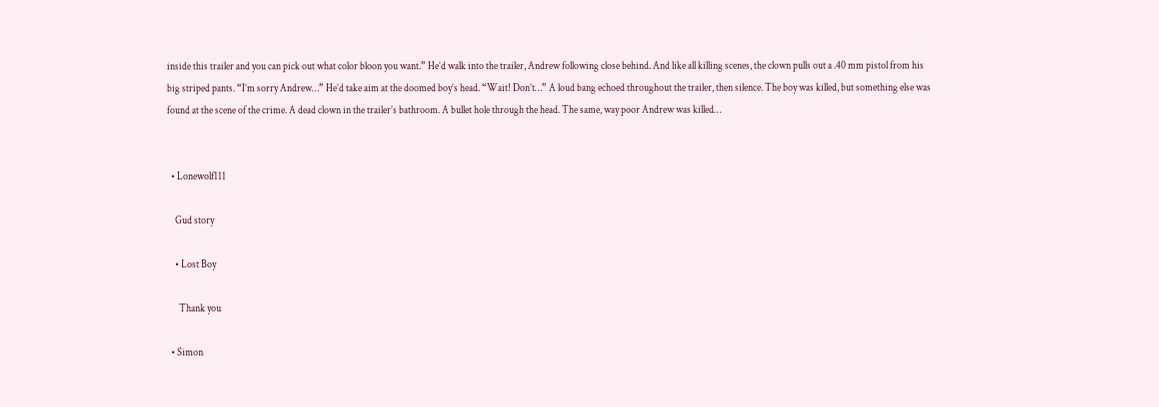inside this trailer and you can pick out what color bloon you want.” He’d walk into the trailer, Andrew following close behind. And like all killing scenes, the clown pulls out a .40 mm pistol from his big striped pants. “I’m sorry Andrew…” He’d take aim at the doomed boy’s head. “Wait! Don’t…” A loud bang echoed throughout the trailer, then silence. The boy was killed, but something else was found at the scene of the crime. A dead clown in the trailer’s bathroom. A bullet hole through the head. The same, way poor Andrew was killed…


  • Lonewolf111

    Gud story

    • Lost Boy

      Thank you

  • Simon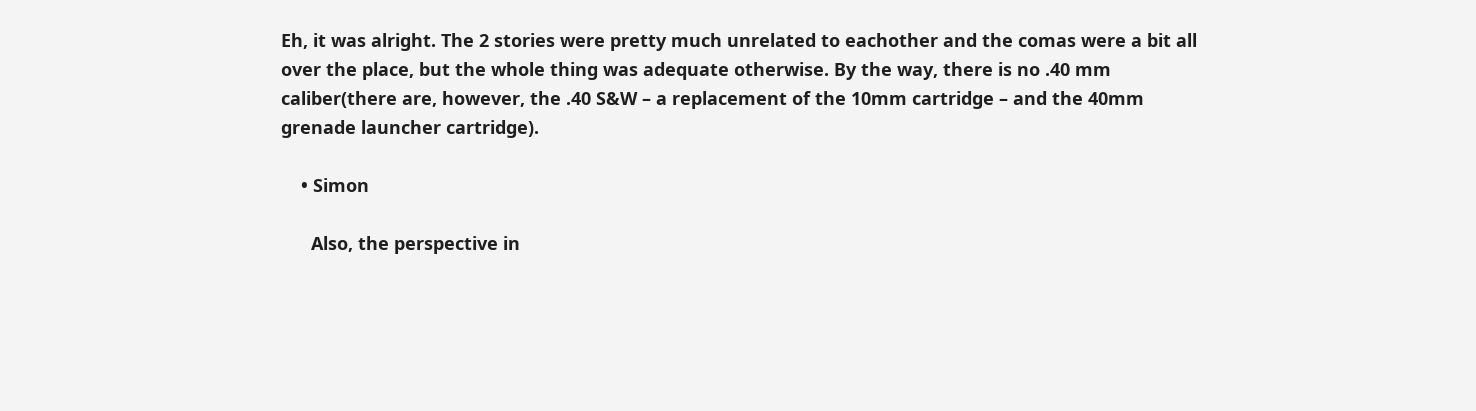Eh, it was alright. The 2 stories were pretty much unrelated to eachother and the comas were a bit all over the place, but the whole thing was adequate otherwise. By the way, there is no .40 mm caliber(there are, however, the .40 S&W – a replacement of the 10mm cartridge – and the 40mm grenade launcher cartridge).

    • Simon

      Also, the perspective in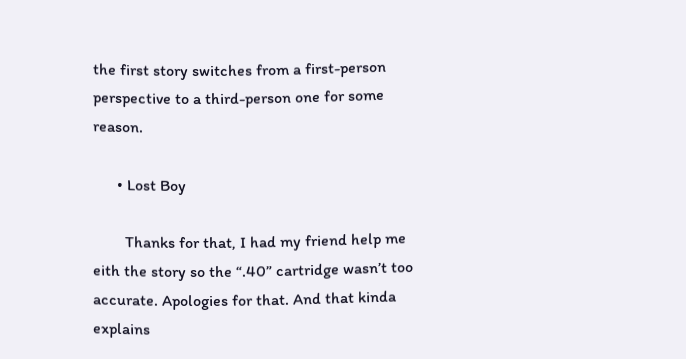the first story switches from a first-person perspective to a third-person one for some reason.

      • Lost Boy

        Thanks for that, I had my friend help me eith the story so the “.40” cartridge wasn’t too accurate. Apologies for that. And that kinda explains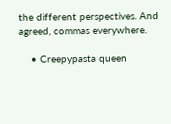the different perspectives. And agreed, commas everywhere.

    • Creepypasta queen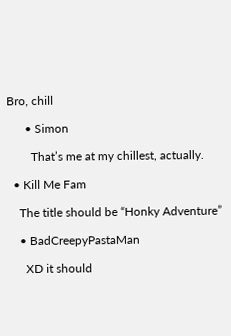Bro, chill

      • Simon

        That’s me at my chillest, actually.

  • Kill Me Fam

    The title should be “Honky Adventure”

    • BadCreepyPastaMan

      XD it should